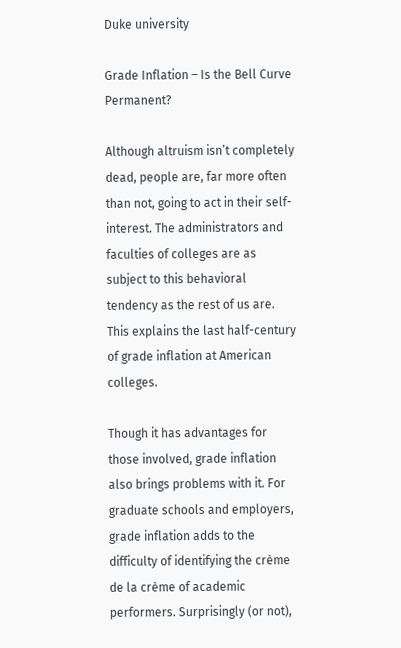Duke university

Grade Inflation – Is the Bell Curve Permanent?

Although altruism isn’t completely dead, people are, far more often than not, going to act in their self-interest. The administrators and faculties of colleges are as subject to this behavioral tendency as the rest of us are. This explains the last half-century of grade inflation at American colleges.

Though it has advantages for those involved, grade inflation also brings problems with it. For graduate schools and employers, grade inflation adds to the difficulty of identifying the crème de la crème of academic performers. Surprisingly (or not),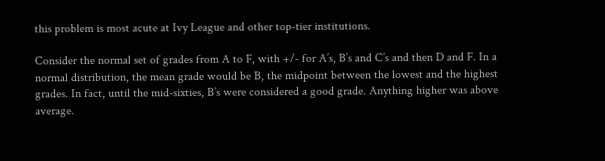this problem is most acute at Ivy League and other top-tier institutions.

Consider the normal set of grades from A to F, with +/- for A’s, B’s and C’s and then D and F. In a normal distribution, the mean grade would be B, the midpoint between the lowest and the highest grades. In fact, until the mid-sixties, B’s were considered a good grade. Anything higher was above average.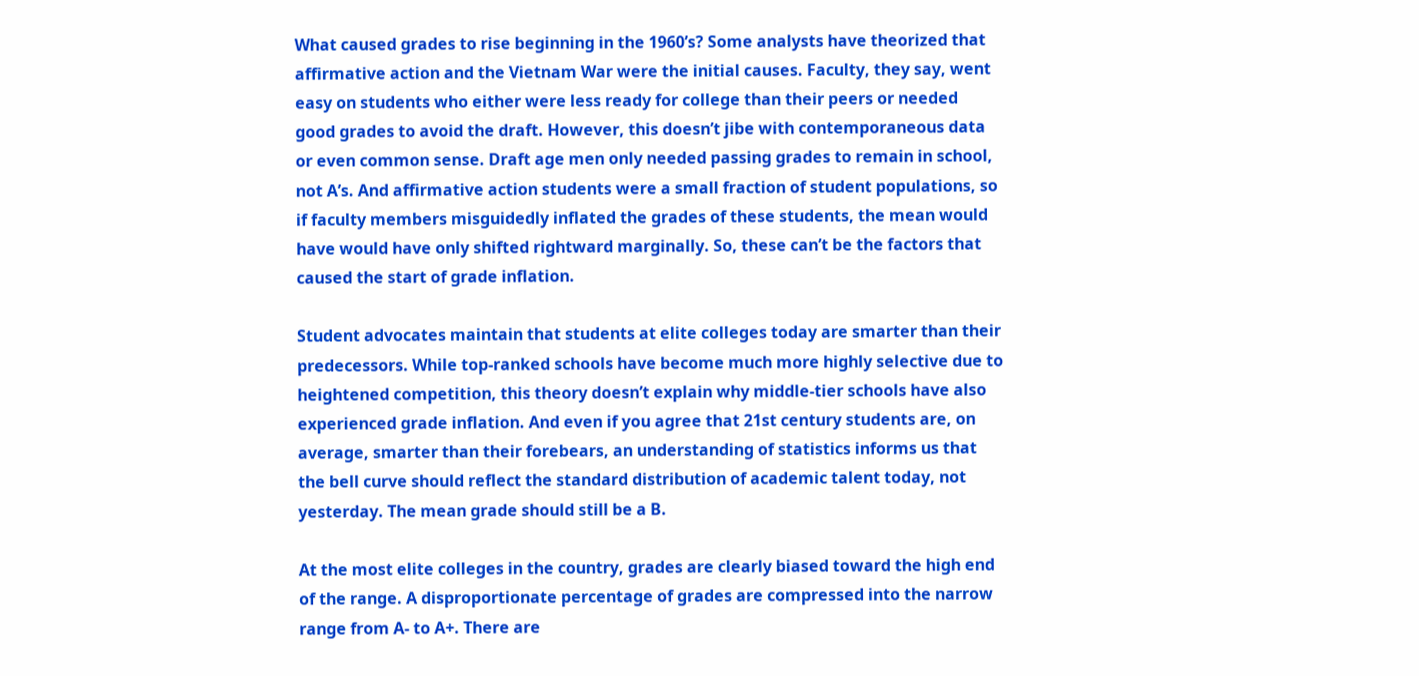What caused grades to rise beginning in the 1960’s? Some analysts have theorized that affirmative action and the Vietnam War were the initial causes. Faculty, they say, went easy on students who either were less ready for college than their peers or needed good grades to avoid the draft. However, this doesn’t jibe with contemporaneous data or even common sense. Draft age men only needed passing grades to remain in school, not A’s. And affirmative action students were a small fraction of student populations, so if faculty members misguidedly inflated the grades of these students, the mean would have would have only shifted rightward marginally. So, these can’t be the factors that caused the start of grade inflation.

Student advocates maintain that students at elite colleges today are smarter than their predecessors. While top-ranked schools have become much more highly selective due to heightened competition, this theory doesn’t explain why middle-tier schools have also experienced grade inflation. And even if you agree that 21st century students are, on average, smarter than their forebears, an understanding of statistics informs us that the bell curve should reflect the standard distribution of academic talent today, not yesterday. The mean grade should still be a B.

At the most elite colleges in the country, grades are clearly biased toward the high end of the range. A disproportionate percentage of grades are compressed into the narrow range from A- to A+. There are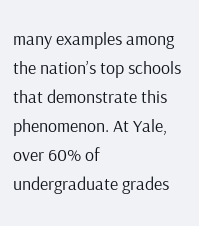many examples among the nation’s top schools that demonstrate this phenomenon. At Yale, over 60% of undergraduate grades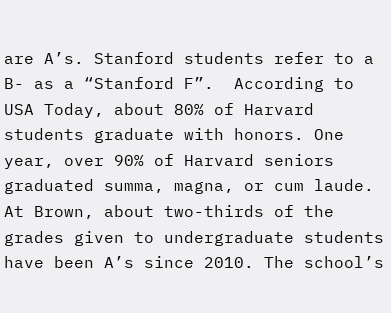are A’s. Stanford students refer to a B- as a “Stanford F”.  According to USA Today, about 80% of Harvard students graduate with honors. One year, over 90% of Harvard seniors graduated summa, magna, or cum laude. At Brown, about two-thirds of the grades given to undergraduate students have been A’s since 2010. The school’s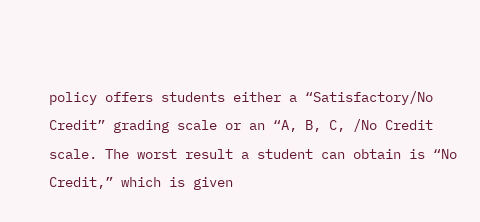policy offers students either a “Satisfactory/No Credit” grading scale or an “A, B, C, /No Credit scale. The worst result a student can obtain is “No Credit,” which is given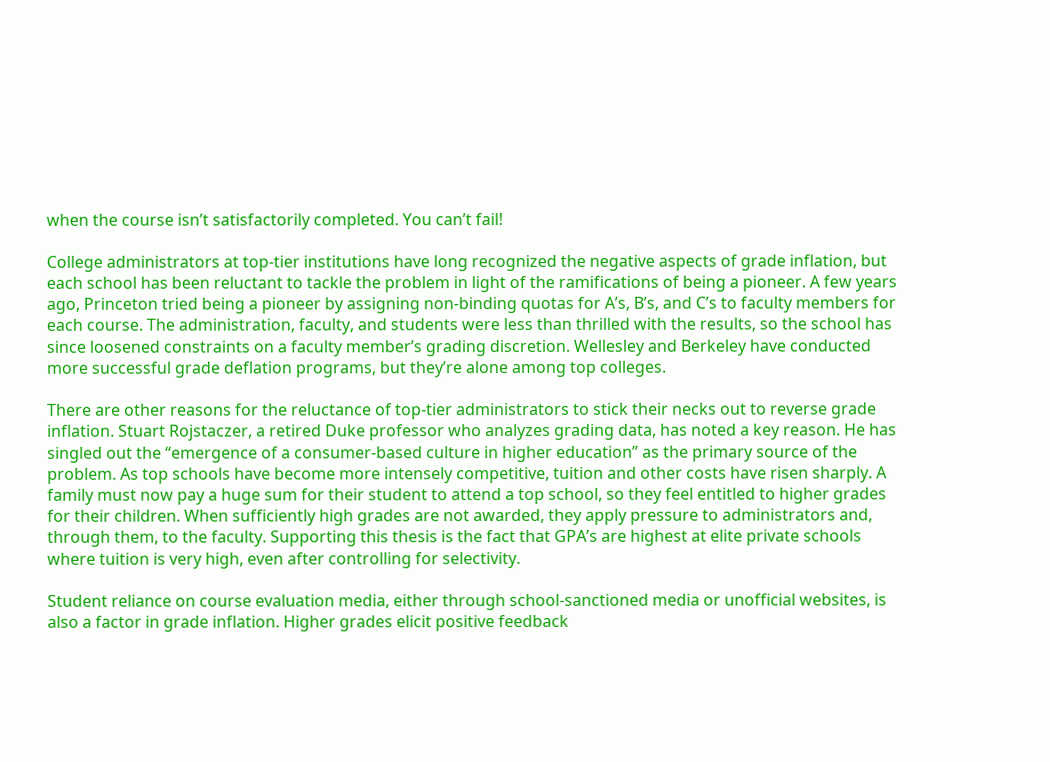when the course isn’t satisfactorily completed. You can’t fail!

College administrators at top-tier institutions have long recognized the negative aspects of grade inflation, but each school has been reluctant to tackle the problem in light of the ramifications of being a pioneer. A few years ago, Princeton tried being a pioneer by assigning non-binding quotas for A’s, B’s, and C’s to faculty members for each course. The administration, faculty, and students were less than thrilled with the results, so the school has since loosened constraints on a faculty member’s grading discretion. Wellesley and Berkeley have conducted more successful grade deflation programs, but they’re alone among top colleges.

There are other reasons for the reluctance of top-tier administrators to stick their necks out to reverse grade inflation. Stuart Rojstaczer, a retired Duke professor who analyzes grading data, has noted a key reason. He has singled out the “emergence of a consumer-based culture in higher education” as the primary source of the problem. As top schools have become more intensely competitive, tuition and other costs have risen sharply. A family must now pay a huge sum for their student to attend a top school, so they feel entitled to higher grades for their children. When sufficiently high grades are not awarded, they apply pressure to administrators and, through them, to the faculty. Supporting this thesis is the fact that GPA’s are highest at elite private schools where tuition is very high, even after controlling for selectivity.

Student reliance on course evaluation media, either through school-sanctioned media or unofficial websites, is also a factor in grade inflation. Higher grades elicit positive feedback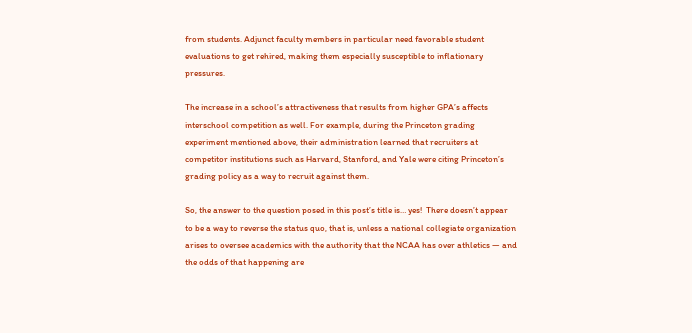from students. Adjunct faculty members in particular need favorable student evaluations to get rehired, making them especially susceptible to inflationary pressures.

The increase in a school’s attractiveness that results from higher GPA’s affects interschool competition as well. For example, during the Princeton grading experiment mentioned above, their administration learned that recruiters at competitor institutions such as Harvard, Stanford, and Yale were citing Princeton’s grading policy as a way to recruit against them.

So, the answer to the question posed in this post’s title is… yes!  There doesn’t appear to be a way to reverse the status quo, that is, unless a national collegiate organization arises to oversee academics with the authority that the NCAA has over athletics — and the odds of that happening are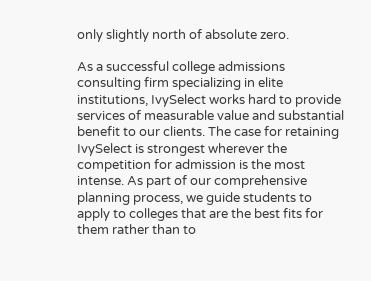only slightly north of absolute zero.

As a successful college admissions consulting firm specializing in elite institutions, IvySelect works hard to provide services of measurable value and substantial benefit to our clients. The case for retaining IvySelect is strongest wherever the competition for admission is the most intense. As part of our comprehensive planning process, we guide students to apply to colleges that are the best fits for them rather than to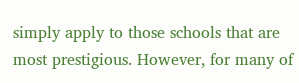simply apply to those schools that are most prestigious. However, for many of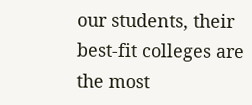our students, their best-fit colleges are the most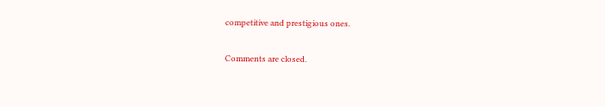competitive and prestigious ones.

Comments are closed.